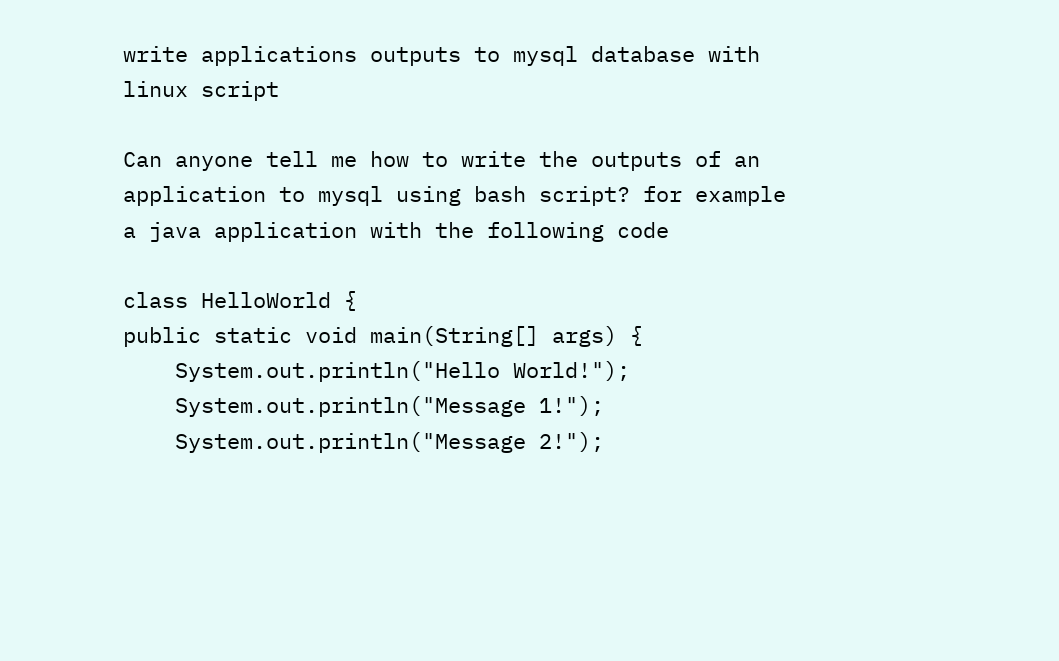write applications outputs to mysql database with linux script

Can anyone tell me how to write the outputs of an application to mysql using bash script? for example a java application with the following code

class HelloWorld {
public static void main(String[] args) {
    System.out.println("Hello World!");
    System.out.println("Message 1!");
    System.out.println("Message 2!");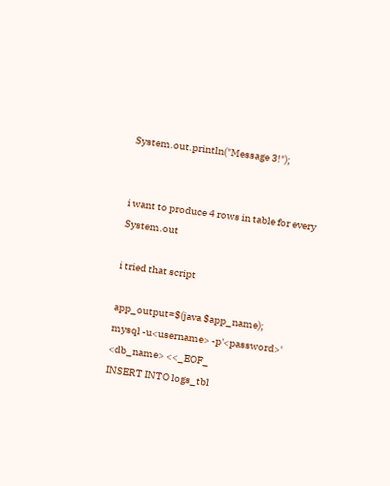System.out.println("Message 3!");


i want to produce 4 rows in table for every System.out

i tried that script

app_output=$(java $app_name);
mysql -u<username> -p'<password>' <db_name> <<_EOF_
INSERT INTO logs_tbl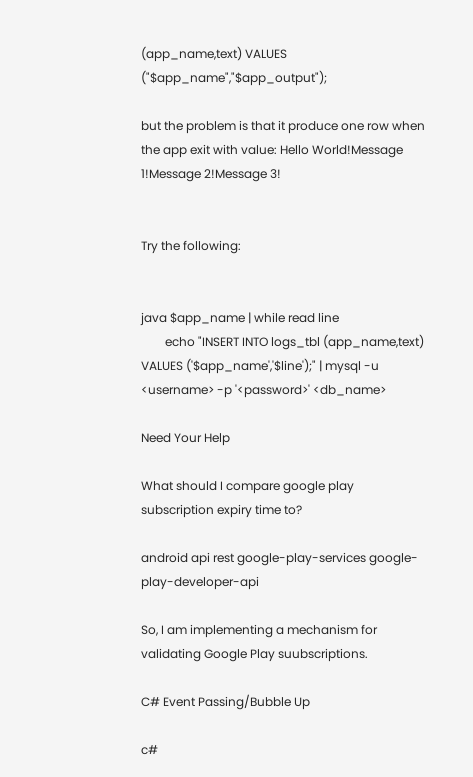(app_name,text) VALUES ("$app_name","$app_output");

but the problem is that it produce one row when the app exit with value: Hello World!Message 1!Message 2!Message 3!


Try the following:


java $app_name | while read line
        echo "INSERT INTO logs_tbl (app_name,text) VALUES ('$app_name','$line');" | mysql -u <username> -p '<password>' <db_name>

Need Your Help

What should I compare google play subscription expiry time to?

android api rest google-play-services google-play-developer-api

So, I am implementing a mechanism for validating Google Play suubscriptions.

C# Event Passing/Bubble Up

c#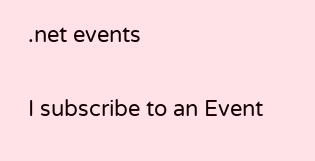.net events

I subscribe to an Event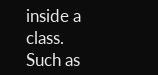inside a class. Such as